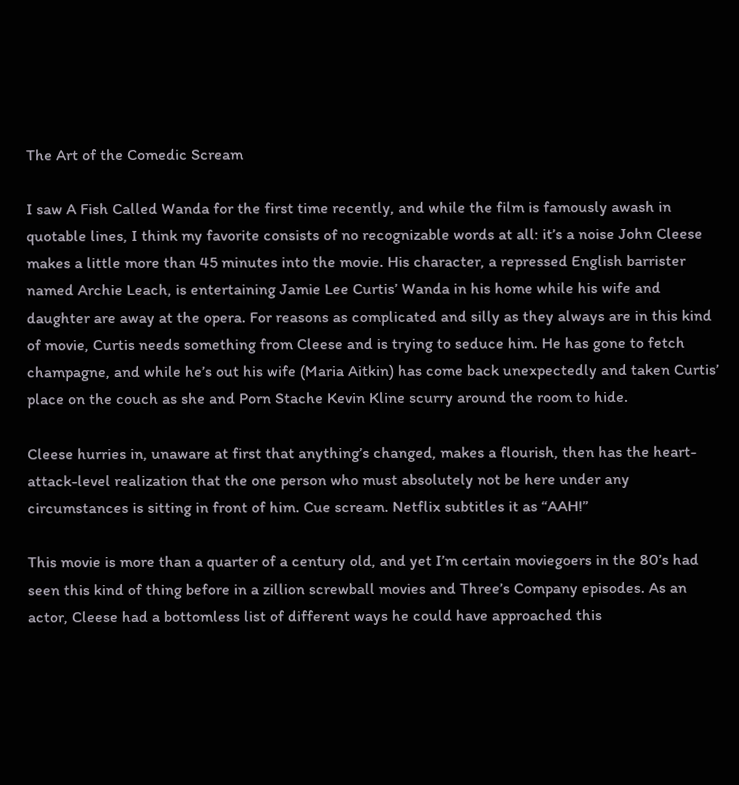The Art of the Comedic Scream

I saw A Fish Called Wanda for the first time recently, and while the film is famously awash in  quotable lines, I think my favorite consists of no recognizable words at all: it’s a noise John Cleese makes a little more than 45 minutes into the movie. His character, a repressed English barrister named Archie Leach, is entertaining Jamie Lee Curtis’ Wanda in his home while his wife and daughter are away at the opera. For reasons as complicated and silly as they always are in this kind of movie, Curtis needs something from Cleese and is trying to seduce him. He has gone to fetch champagne, and while he’s out his wife (Maria Aitkin) has come back unexpectedly and taken Curtis’ place on the couch as she and Porn Stache Kevin Kline scurry around the room to hide.

Cleese hurries in, unaware at first that anything’s changed, makes a flourish, then has the heart-attack-level realization that the one person who must absolutely not be here under any circumstances is sitting in front of him. Cue scream. Netflix subtitles it as “AAH!”

This movie is more than a quarter of a century old, and yet I’m certain moviegoers in the 80’s had seen this kind of thing before in a zillion screwball movies and Three’s Company episodes. As an actor, Cleese had a bottomless list of different ways he could have approached this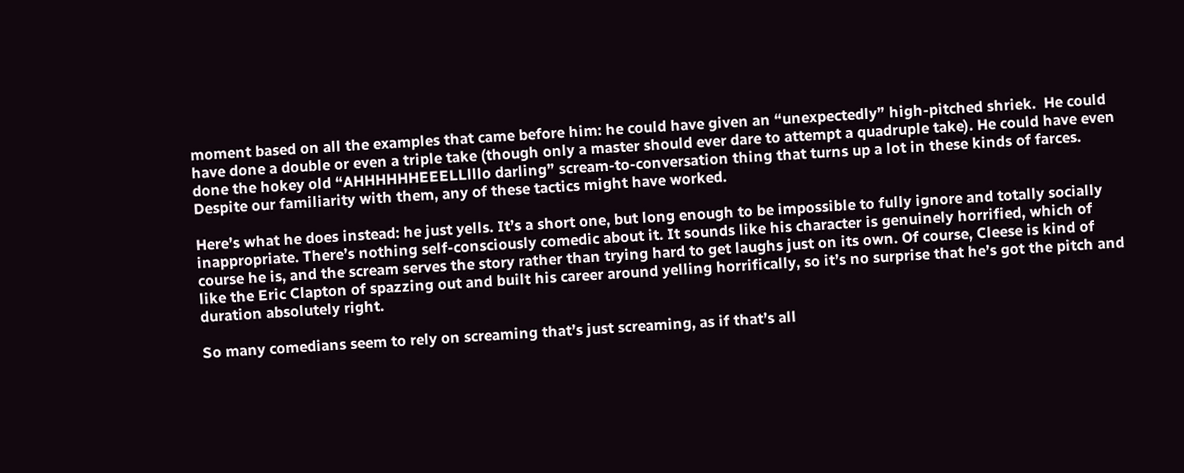moment based on all the examples that came before him: he could have given an “unexpectedly” high-pitched shriek.  He could have done a double or even a triple take (though only a master should ever dare to attempt a quadruple take). He could have even done the hokey old “AHHHHHHEEELLlllo darling” scream-to-conversation thing that turns up a lot in these kinds of farces. Despite our familiarity with them, any of these tactics might have worked.

Here’s what he does instead: he just yells. It’s a short one, but long enough to be impossible to fully ignore and totally socially inappropriate. There’s nothing self-consciously comedic about it. It sounds like his character is genuinely horrified, which of course he is, and the scream serves the story rather than trying hard to get laughs just on its own. Of course, Cleese is kind of like the Eric Clapton of spazzing out and built his career around yelling horrifically, so it’s no surprise that he’s got the pitch and duration absolutely right.

So many comedians seem to rely on screaming that’s just screaming, as if that’s all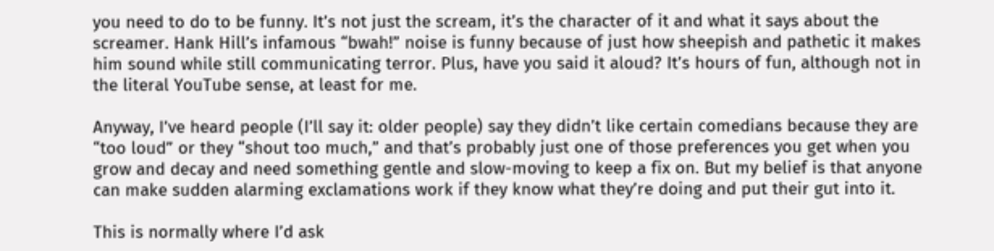you need to do to be funny. It’s not just the scream, it’s the character of it and what it says about the screamer. Hank Hill’s infamous “bwah!” noise is funny because of just how sheepish and pathetic it makes him sound while still communicating terror. Plus, have you said it aloud? It’s hours of fun, although not in the literal YouTube sense, at least for me.

Anyway, I’ve heard people (I’ll say it: older people) say they didn’t like certain comedians because they are “too loud” or they “shout too much,” and that’s probably just one of those preferences you get when you grow and decay and need something gentle and slow-moving to keep a fix on. But my belief is that anyone can make sudden alarming exclamations work if they know what they’re doing and put their gut into it.

This is normally where I’d ask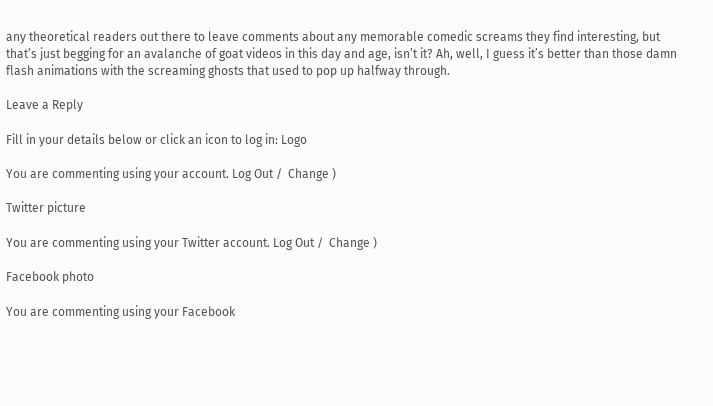any theoretical readers out there to leave comments about any memorable comedic screams they find interesting, but that’s just begging for an avalanche of goat videos in this day and age, isn’t it? Ah, well, I guess it’s better than those damn flash animations with the screaming ghosts that used to pop up halfway through.

Leave a Reply

Fill in your details below or click an icon to log in: Logo

You are commenting using your account. Log Out /  Change )

Twitter picture

You are commenting using your Twitter account. Log Out /  Change )

Facebook photo

You are commenting using your Facebook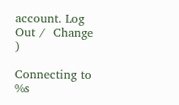account. Log Out /  Change )

Connecting to %s